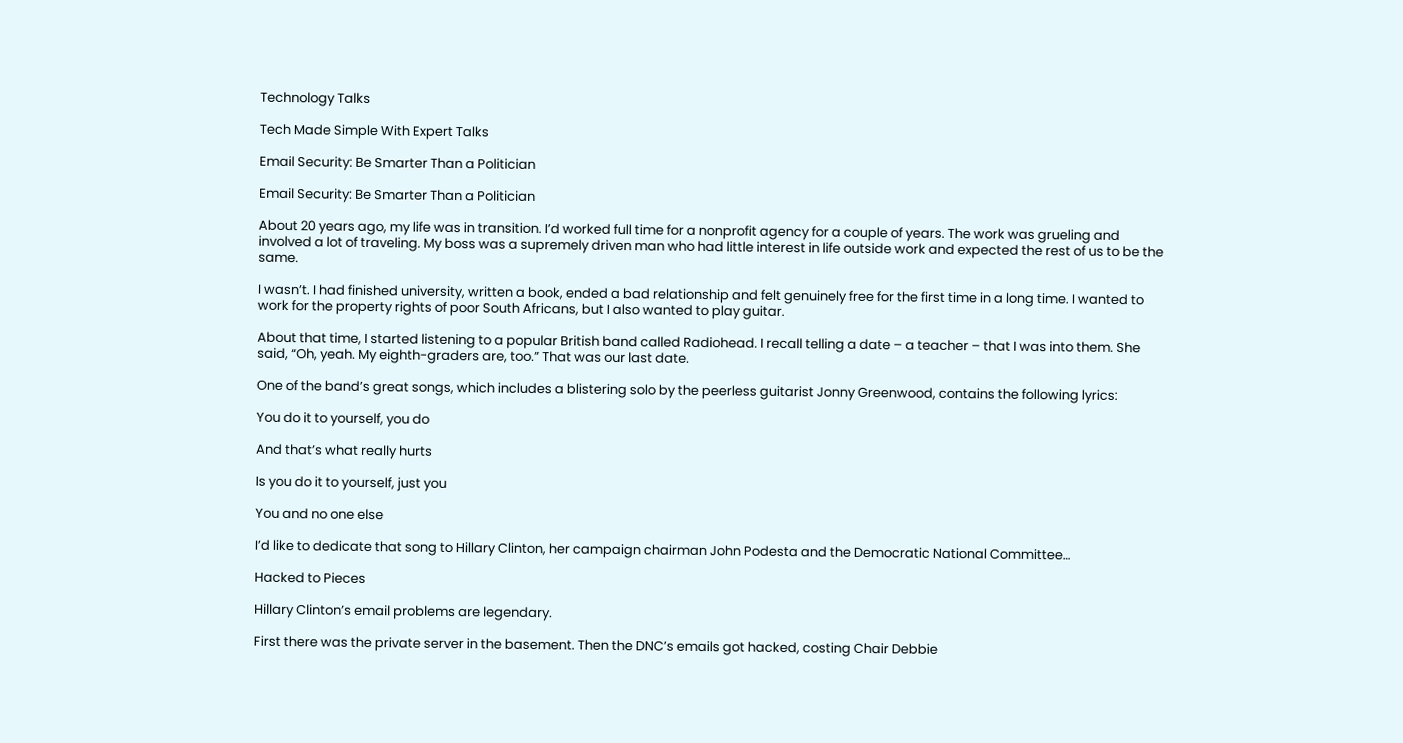Technology Talks

Tech Made Simple With Expert Talks

Email Security: Be Smarter Than a Politician

Email Security: Be Smarter Than a Politician

About 20 years ago, my life was in transition. I’d worked full time for a nonprofit agency for a couple of years. The work was grueling and involved a lot of traveling. My boss was a supremely driven man who had little interest in life outside work and expected the rest of us to be the same.

I wasn’t. I had finished university, written a book, ended a bad relationship and felt genuinely free for the first time in a long time. I wanted to work for the property rights of poor South Africans, but I also wanted to play guitar.

About that time, I started listening to a popular British band called Radiohead. I recall telling a date – a teacher – that I was into them. She said, “Oh, yeah. My eighth-graders are, too.” That was our last date.

One of the band’s great songs, which includes a blistering solo by the peerless guitarist Jonny Greenwood, contains the following lyrics:

You do it to yourself, you do

And that’s what really hurts

Is you do it to yourself, just you

You and no one else

I’d like to dedicate that song to Hillary Clinton, her campaign chairman John Podesta and the Democratic National Committee…

Hacked to Pieces

Hillary Clinton’s email problems are legendary.

First there was the private server in the basement. Then the DNC’s emails got hacked, costing Chair Debbie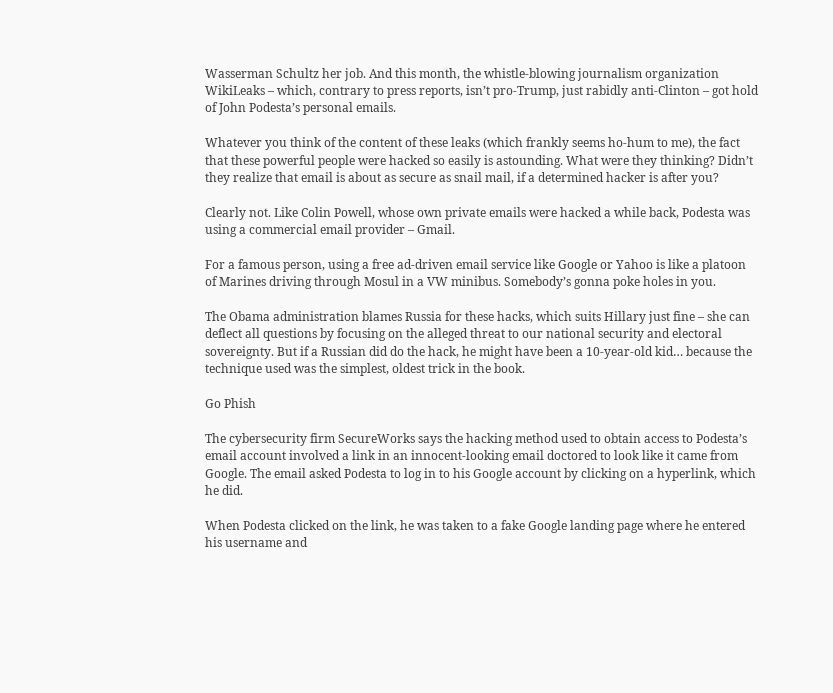Wasserman Schultz her job. And this month, the whistle-blowing journalism organization WikiLeaks – which, contrary to press reports, isn’t pro-Trump, just rabidly anti-Clinton – got hold of John Podesta’s personal emails.

Whatever you think of the content of these leaks (which frankly seems ho-hum to me), the fact that these powerful people were hacked so easily is astounding. What were they thinking? Didn’t they realize that email is about as secure as snail mail, if a determined hacker is after you?

Clearly not. Like Colin Powell, whose own private emails were hacked a while back, Podesta was using a commercial email provider – Gmail.

For a famous person, using a free ad-driven email service like Google or Yahoo is like a platoon of Marines driving through Mosul in a VW minibus. Somebody’s gonna poke holes in you.

The Obama administration blames Russia for these hacks, which suits Hillary just fine – she can deflect all questions by focusing on the alleged threat to our national security and electoral sovereignty. But if a Russian did do the hack, he might have been a 10-year-old kid… because the technique used was the simplest, oldest trick in the book.

Go Phish

The cybersecurity firm SecureWorks says the hacking method used to obtain access to Podesta’s email account involved a link in an innocent-looking email doctored to look like it came from Google. The email asked Podesta to log in to his Google account by clicking on a hyperlink, which he did.

When Podesta clicked on the link, he was taken to a fake Google landing page where he entered his username and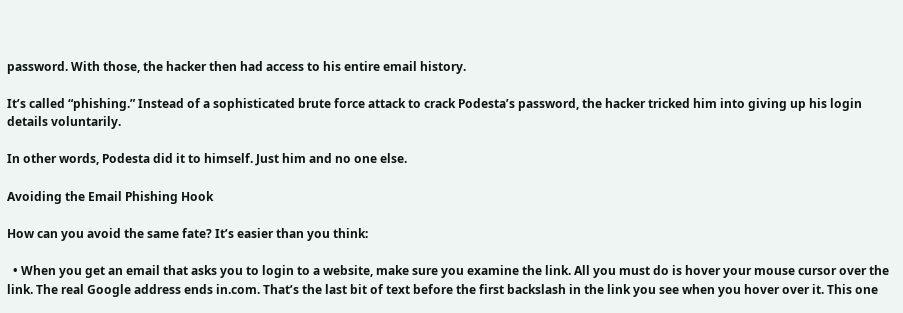password. With those, the hacker then had access to his entire email history.

It’s called “phishing.” Instead of a sophisticated brute force attack to crack Podesta’s password, the hacker tricked him into giving up his login details voluntarily.

In other words, Podesta did it to himself. Just him and no one else.

Avoiding the Email Phishing Hook

How can you avoid the same fate? It’s easier than you think:

  • When you get an email that asks you to login to a website, make sure you examine the link. All you must do is hover your mouse cursor over the link. The real Google address ends in.com. That’s the last bit of text before the first backslash in the link you see when you hover over it. This one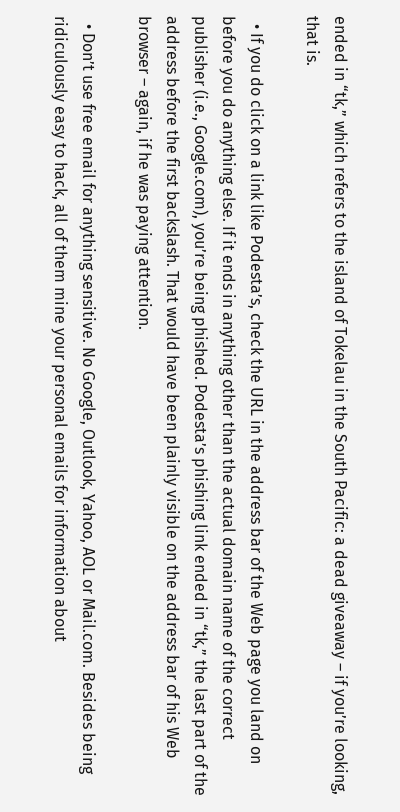ended in “tk,” which refers to the island of Tokelau in the South Pacific: a dead giveaway – if you’re looking, that is.

  • If you do click on a link like Podesta’s, check the URL in the address bar of the Web page you land on before you do anything else. If it ends in anything other than the actual domain name of the correct publisher (i.e., Google.com), you’re being phished. Podesta’s phishing link ended in “tk,” the last part of the address before the first backslash. That would have been plainly visible on the address bar of his Web browser – again, if he was paying attention.

  • Don’t use free email for anything sensitive. No Google, Outlook, Yahoo, AOL or Mail.com. Besides being ridiculously easy to hack, all of them mine your personal emails for information about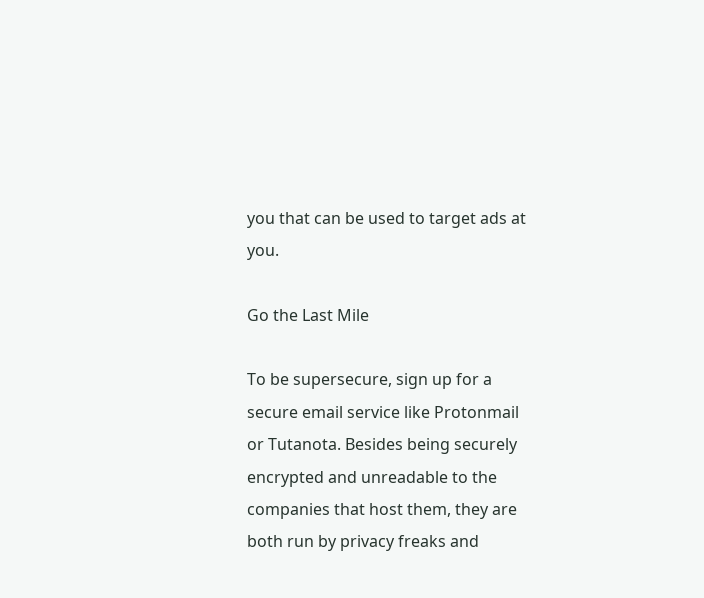you that can be used to target ads at you.

Go the Last Mile

To be supersecure, sign up for a secure email service like Protonmail or Tutanota. Besides being securely encrypted and unreadable to the companies that host them, they are both run by privacy freaks and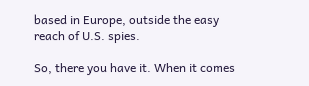based in Europe, outside the easy reach of U.S. spies.

So, there you have it. When it comes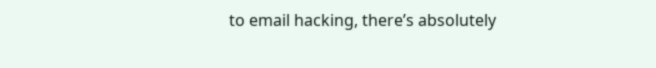to email hacking, there’s absolutely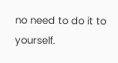no need to do it to yourself.